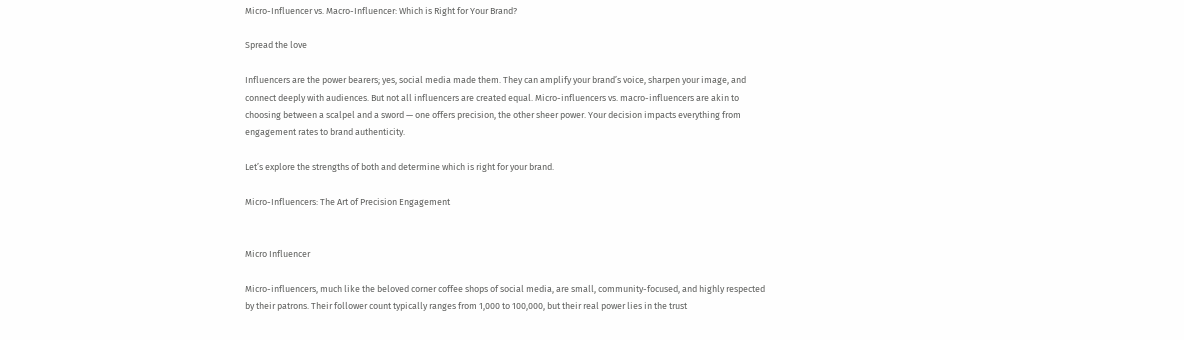Micro-Influencer vs. Macro-Influencer: Which is Right for Your Brand?

Spread the love

Influencers are the power bearers; yes, social media made them. They can amplify your brand’s voice, sharpen your image, and connect deeply with audiences. But not all influencers are created equal. Micro-influencers vs. macro-influencers are akin to choosing between a scalpel and a sword — one offers precision, the other sheer power. Your decision impacts everything from engagement rates to brand authenticity.

Let’s explore the strengths of both and determine which is right for your brand.

Micro-Influencers: The Art of Precision Engagement


Micro Influencer

Micro-influencers, much like the beloved corner coffee shops of social media, are small, community-focused, and highly respected by their patrons. Their follower count typically ranges from 1,000 to 100,000, but their real power lies in the trust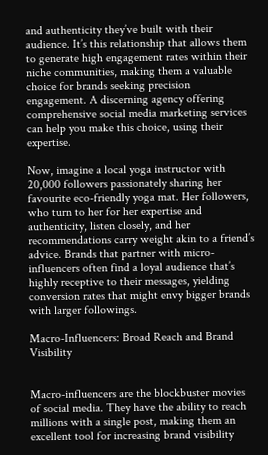and authenticity they’ve built with their audience. It’s this relationship that allows them to generate high engagement rates within their niche communities, making them a valuable choice for brands seeking precision engagement. A discerning agency offering comprehensive social media marketing services can help you make this choice, using their expertise.

Now, imagine a local yoga instructor with 20,000 followers passionately sharing her favourite eco-friendly yoga mat. Her followers, who turn to her for her expertise and authenticity, listen closely, and her recommendations carry weight akin to a friend’s advice. Brands that partner with micro-influencers often find a loyal audience that’s highly receptive to their messages, yielding conversion rates that might envy bigger brands with larger followings.

Macro-Influencers: Broad Reach and Brand Visibility


Macro-influencers are the blockbuster movies of social media. They have the ability to reach millions with a single post, making them an excellent tool for increasing brand visibility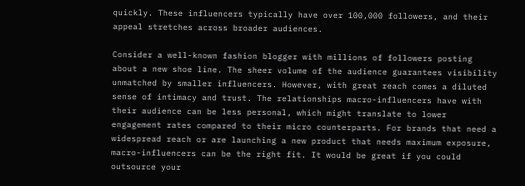quickly. These influencers typically have over 100,000 followers, and their appeal stretches across broader audiences.

Consider a well-known fashion blogger with millions of followers posting about a new shoe line. The sheer volume of the audience guarantees visibility unmatched by smaller influencers. However, with great reach comes a diluted sense of intimacy and trust. The relationships macro-influencers have with their audience can be less personal, which might translate to lower engagement rates compared to their micro counterparts. For brands that need a widespread reach or are launching a new product that needs maximum exposure, macro-influencers can be the right fit. It would be great if you could outsource your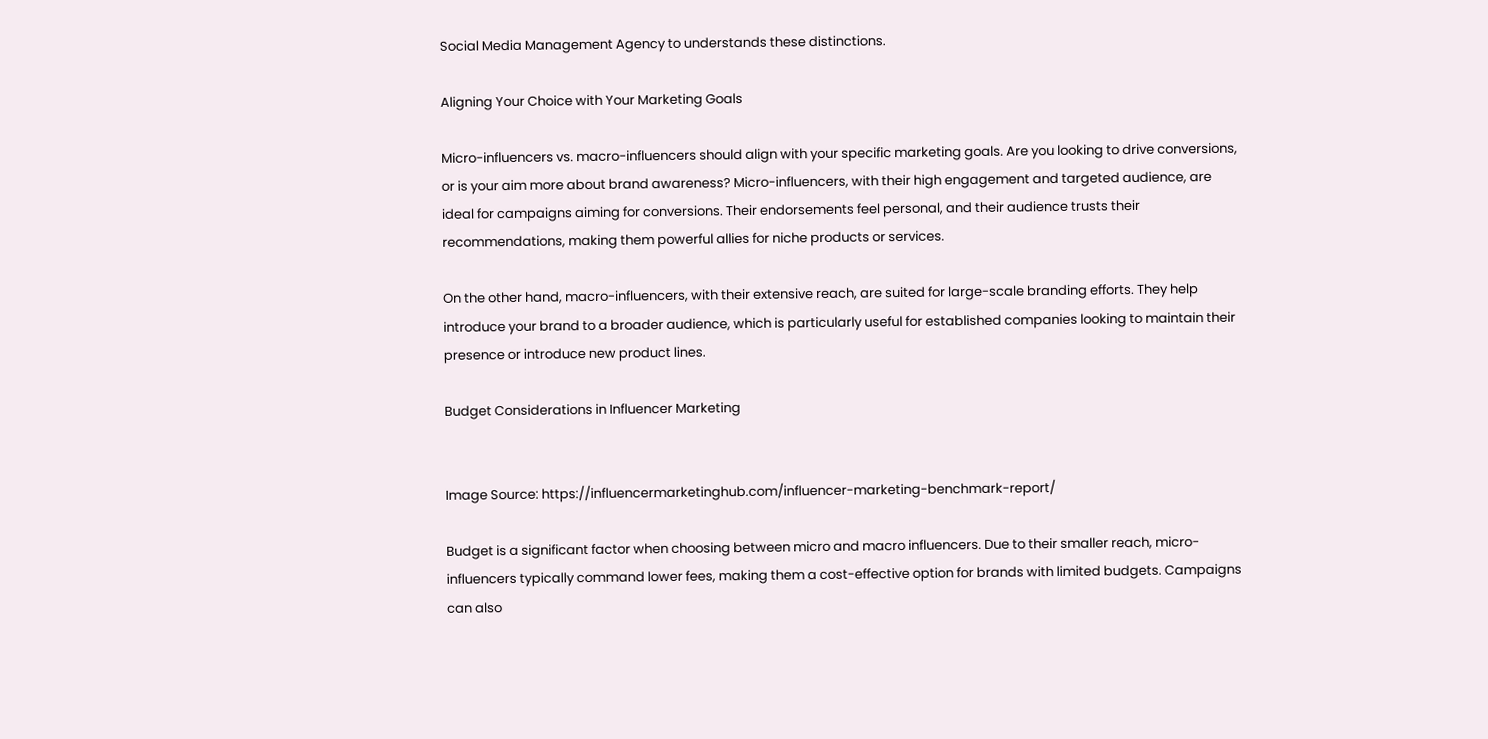Social Media Management Agency to understands these distinctions.

Aligning Your Choice with Your Marketing Goals

Micro-influencers vs. macro-influencers should align with your specific marketing goals. Are you looking to drive conversions, or is your aim more about brand awareness? Micro-influencers, with their high engagement and targeted audience, are ideal for campaigns aiming for conversions. Their endorsements feel personal, and their audience trusts their recommendations, making them powerful allies for niche products or services.

On the other hand, macro-influencers, with their extensive reach, are suited for large-scale branding efforts. They help introduce your brand to a broader audience, which is particularly useful for established companies looking to maintain their presence or introduce new product lines.

Budget Considerations in Influencer Marketing


Image Source: https://influencermarketinghub.com/influencer-marketing-benchmark-report/

Budget is a significant factor when choosing between micro and macro influencers. Due to their smaller reach, micro-influencers typically command lower fees, making them a cost-effective option for brands with limited budgets. Campaigns can also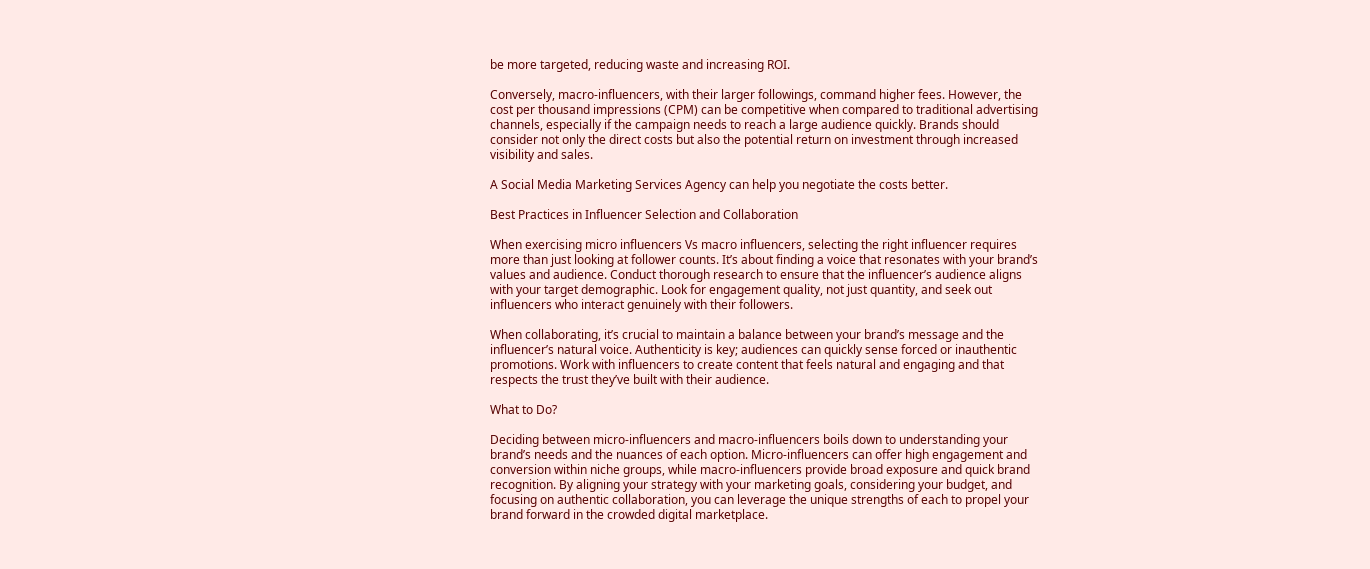be more targeted, reducing waste and increasing ROI.

Conversely, macro-influencers, with their larger followings, command higher fees. However, the cost per thousand impressions (CPM) can be competitive when compared to traditional advertising channels, especially if the campaign needs to reach a large audience quickly. Brands should consider not only the direct costs but also the potential return on investment through increased visibility and sales.

A Social Media Marketing Services Agency can help you negotiate the costs better.

Best Practices in Influencer Selection and Collaboration

When exercising micro influencers Vs macro influencers, selecting the right influencer requires more than just looking at follower counts. It’s about finding a voice that resonates with your brand’s values and audience. Conduct thorough research to ensure that the influencer’s audience aligns with your target demographic. Look for engagement quality, not just quantity, and seek out influencers who interact genuinely with their followers.

When collaborating, it’s crucial to maintain a balance between your brand’s message and the influencer’s natural voice. Authenticity is key; audiences can quickly sense forced or inauthentic promotions. Work with influencers to create content that feels natural and engaging and that respects the trust they’ve built with their audience.

What to Do?

Deciding between micro-influencers and macro-influencers boils down to understanding your brand’s needs and the nuances of each option. Micro-influencers can offer high engagement and conversion within niche groups, while macro-influencers provide broad exposure and quick brand recognition. By aligning your strategy with your marketing goals, considering your budget, and focusing on authentic collaboration, you can leverage the unique strengths of each to propel your brand forward in the crowded digital marketplace.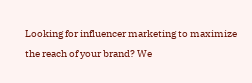Looking for influencer marketing to maximize the reach of your brand? We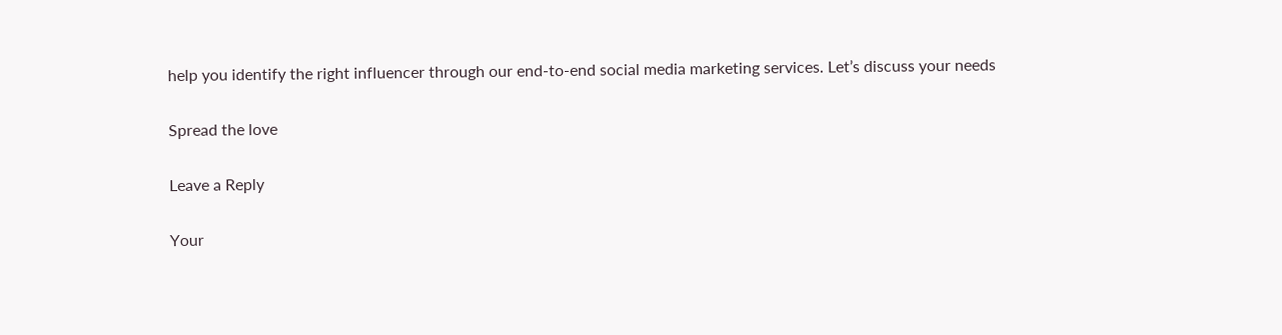help you identify the right influencer through our end-to-end social media marketing services. Let’s discuss your needs

Spread the love

Leave a Reply

Your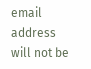email address will not be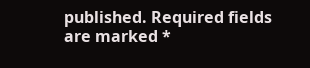published. Required fields are marked *